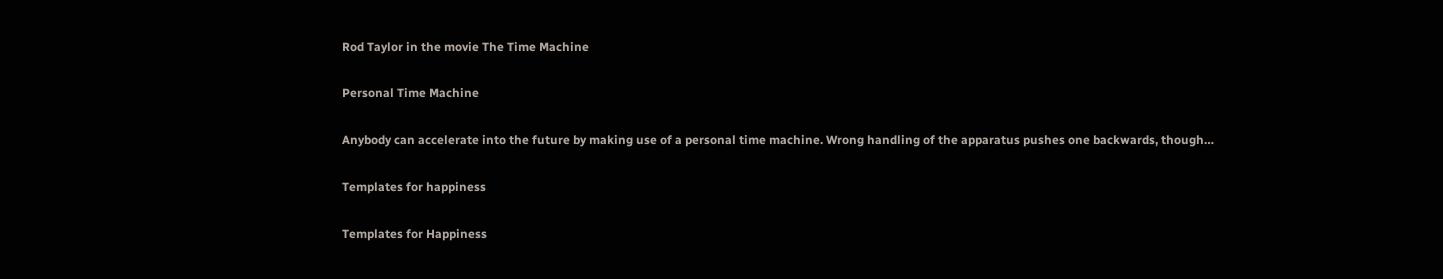Rod Taylor in the movie The Time Machine

Personal Time Machine

Anybody can accelerate into the future by making use of a personal time machine. Wrong handling of the apparatus pushes one backwards, though…

Templates for happiness

Templates for Happiness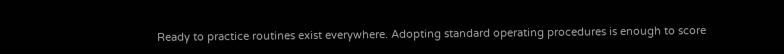Ready to practice routines exist everywhere. Adopting standard operating procedures is enough to score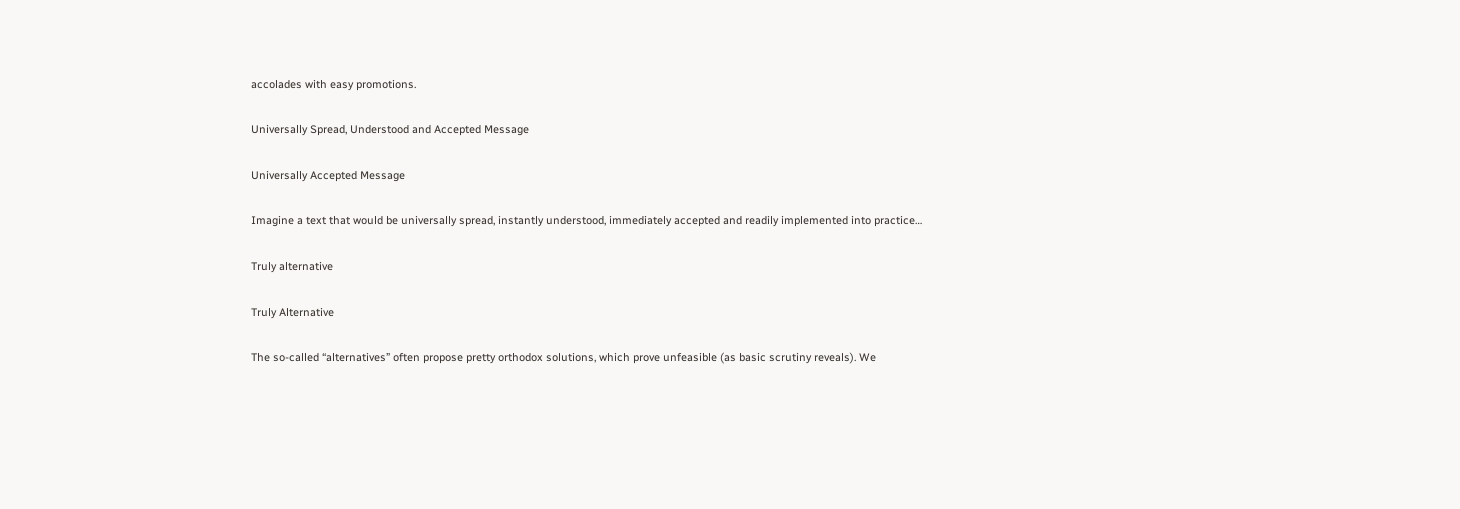accolades with easy promotions.

Universally Spread, Understood and Accepted Message

Universally Accepted Message

Imagine a text that would be universally spread, instantly understood, immediately accepted and readily implemented into practice…

Truly alternative

Truly Alternative

The so-called “alternatives” often propose pretty orthodox solutions, which prove unfeasible (as basic scrutiny reveals). We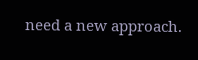need a new approach.